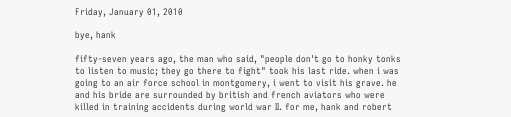Friday, January 01, 2010

bye, hank

fifty-seven years ago, the man who said, "people don't go to honky tonks to listen to music; they go there to fight" took his last ride. when i was going to an air force school in montgomery, i went to visit his grave. he and his bride are surrounded by british and french aviators who were killed in training accidents during world war II. for me, hank and robert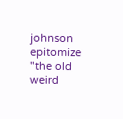johnson epitomize "the old weird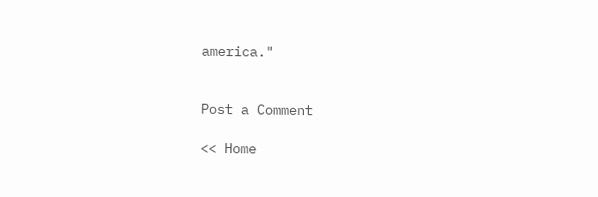america."


Post a Comment

<< Home